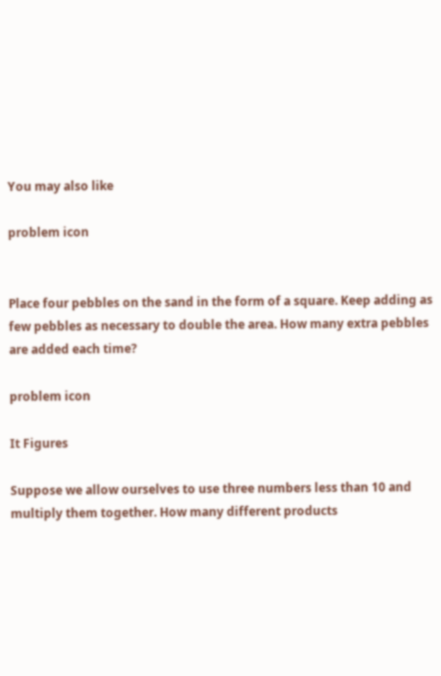You may also like

problem icon


Place four pebbles on the sand in the form of a square. Keep adding as few pebbles as necessary to double the area. How many extra pebbles are added each time?

problem icon

It Figures

Suppose we allow ourselves to use three numbers less than 10 and multiply them together. How many different products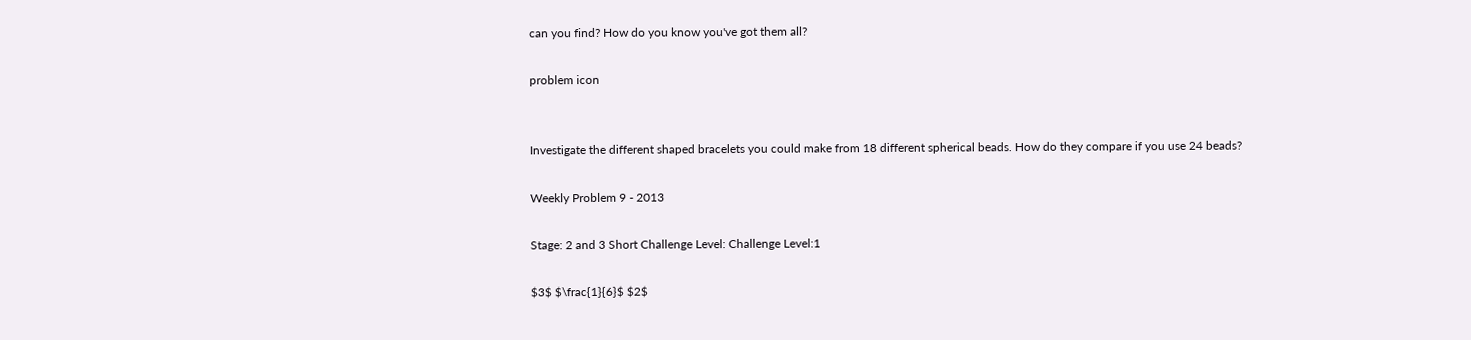can you find? How do you know you've got them all?

problem icon


Investigate the different shaped bracelets you could make from 18 different spherical beads. How do they compare if you use 24 beads?

Weekly Problem 9 - 2013

Stage: 2 and 3 Short Challenge Level: Challenge Level:1

$3$ $\frac{1}{6}$ $2$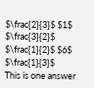$\frac{2}{3}$ $1$ $\frac{3}{2}$
$\frac{1}{2}$ $6$ $\frac{1}{3}$
This is one answer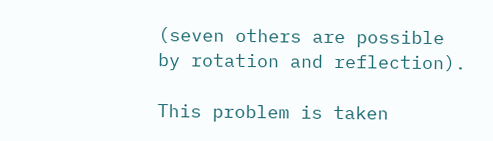(seven others are possible by rotation and reflection).

This problem is taken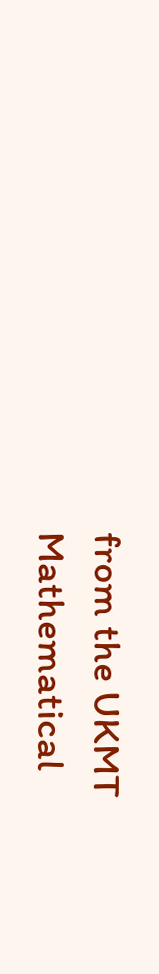from the UKMT Mathematical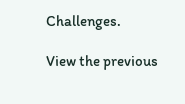Challenges.

View the previous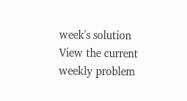week's solution
View the current weekly problem